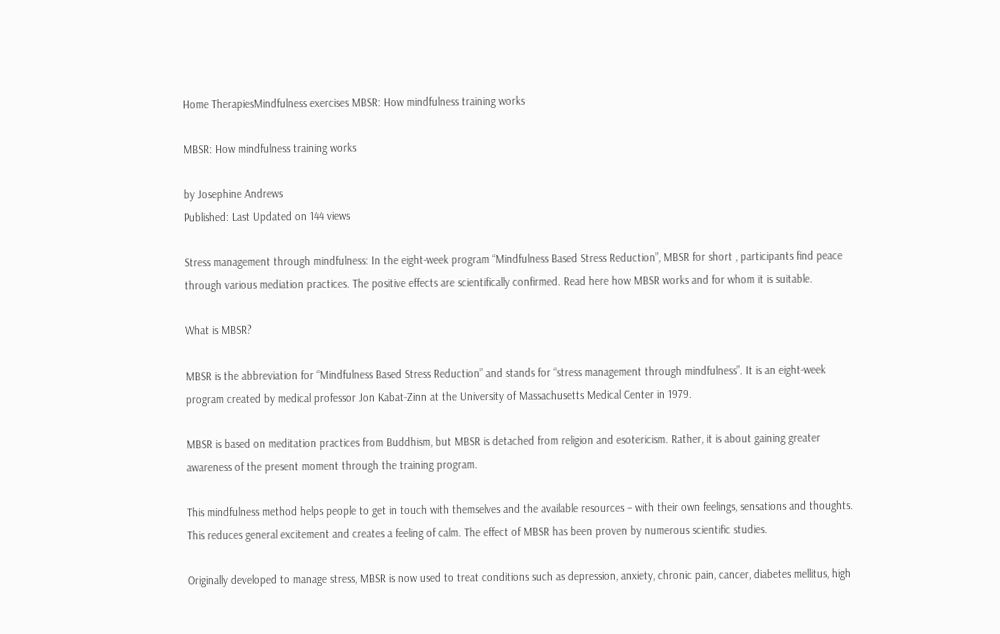Home TherapiesMindfulness exercises MBSR: How mindfulness training works

MBSR: How mindfulness training works

by Josephine Andrews
Published: Last Updated on 144 views

Stress management through mindfulness: In the eight-week program “Mindfulness Based Stress Reduction”, MBSR for short , participants find peace through various mediation practices. The positive effects are scientifically confirmed. Read here how MBSR works and for whom it is suitable.

What is MBSR?

MBSR is the abbreviation for “Mindfulness Based Stress Reduction” and stands for “stress management through mindfulness”. It is an eight-week program created by medical professor Jon Kabat-Zinn at the University of Massachusetts Medical Center in 1979.

MBSR is based on meditation practices from Buddhism, but MBSR is detached from religion and esotericism. Rather, it is about gaining greater awareness of the present moment through the training program.

This mindfulness method helps people to get in touch with themselves and the available resources – with their own feelings, sensations and thoughts. This reduces general excitement and creates a feeling of calm. The effect of MBSR has been proven by numerous scientific studies.

Originally developed to manage stress, MBSR is now used to treat conditions such as depression, anxiety, chronic pain, cancer, diabetes mellitus, high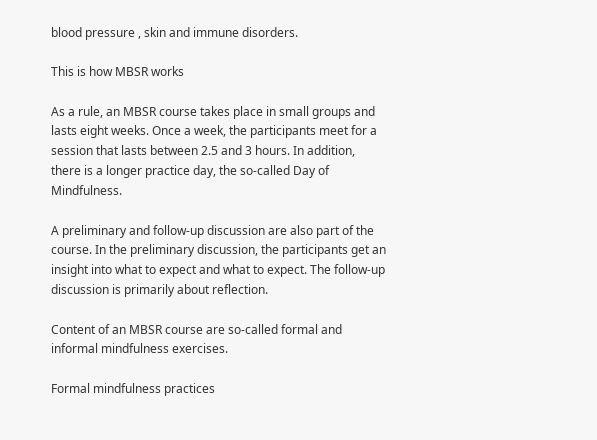blood pressure , skin and immune disorders.

This is how MBSR works

As a rule, an MBSR course takes place in small groups and lasts eight weeks. Once a week, the participants meet for a session that lasts between 2.5 and 3 hours. In addition, there is a longer practice day, the so-called Day of Mindfulness.

A preliminary and follow-up discussion are also part of the course. In the preliminary discussion, the participants get an insight into what to expect and what to expect. The follow-up discussion is primarily about reflection.

Content of an MBSR course are so-called formal and informal mindfulness exercises.

Formal mindfulness practices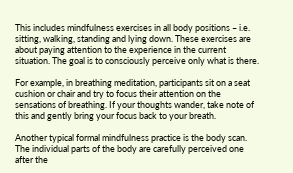This includes mindfulness exercises in all body positions – i.e. sitting, walking, standing and lying down. These exercises are about paying attention to the experience in the current situation. The goal is to consciously perceive only what is there.

For example, in breathing meditation, participants sit on a seat cushion or chair and try to focus their attention on the sensations of breathing. If your thoughts wander, take note of this and gently bring your focus back to your breath.

Another typical formal mindfulness practice is the body scan. The individual parts of the body are carefully perceived one after the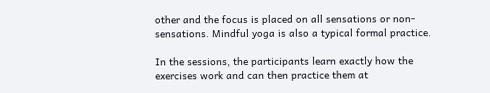other and the focus is placed on all sensations or non-sensations. Mindful yoga is also a typical formal practice.

In the sessions, the participants learn exactly how the exercises work and can then practice them at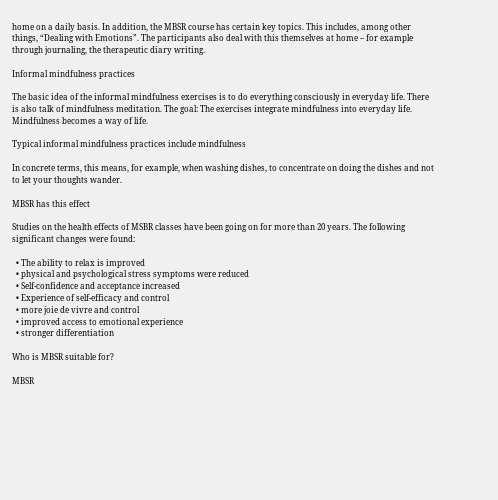home on a daily basis. In addition, the MBSR course has certain key topics. This includes, among other things, “Dealing with Emotions”. The participants also deal with this themselves at home – for example through journaling, the therapeutic diary writing.

Informal mindfulness practices

The basic idea of the informal mindfulness exercises is to do everything consciously in everyday life. There is also talk of mindfulness meditation. The goal: The exercises integrate mindfulness into everyday life. Mindfulness becomes a way of life.

Typical informal mindfulness practices include mindfulness

In concrete terms, this means, for example, when washing dishes, to concentrate on doing the dishes and not to let your thoughts wander.

MBSR has this effect

Studies on the health effects of MSBR classes have been going on for more than 20 years. The following significant changes were found:

  • The ability to relax is improved
  • physical and psychological stress symptoms were reduced
  • Self-confidence and acceptance increased
  • Experience of self-efficacy and control
  • more joie de vivre and control
  • improved access to emotional experience
  • stronger differentiation

Who is MBSR suitable for?

MBSR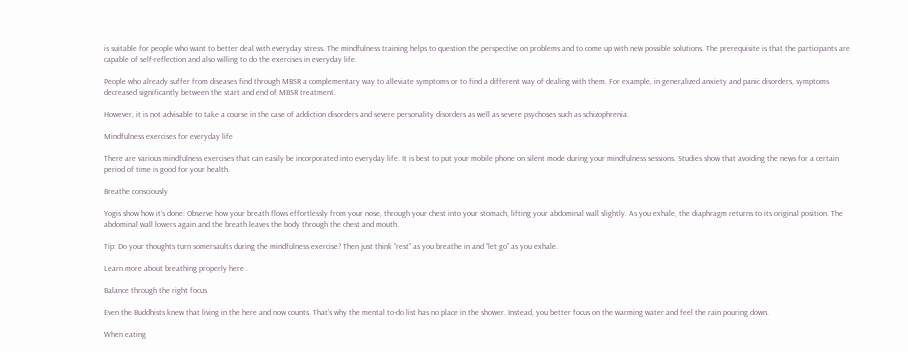is suitable for people who want to better deal with everyday stress. The mindfulness training helps to question the perspective on problems and to come up with new possible solutions. The prerequisite is that the participants are capable of self-reflection and also willing to do the exercises in everyday life.

People who already suffer from diseases find through MBSR a complementary way to alleviate symptoms or to find a different way of dealing with them. For example, in generalized anxiety and panic disorders, symptoms decreased significantly between the start and end of MBSR treatment.

However, it is not advisable to take a course in the case of addiction disorders and severe personality disorders as well as severe psychoses such as schizophrenia.

Mindfulness exercises for everyday life

There are various mindfulness exercises that can easily be incorporated into everyday life. It is best to put your mobile phone on silent mode during your mindfulness sessions. Studies show that avoiding the news for a certain period of time is good for your health.

Breathe consciously

Yogis show how it’s done: Observe how your breath flows effortlessly from your nose, through your chest into your stomach, lifting your abdominal wall slightly. As you exhale, the diaphragm returns to its original position. The abdominal wall lowers again and the breath leaves the body through the chest and mouth.

Tip: Do your thoughts turn somersaults during the mindfulness exercise? Then just think “rest” as you breathe in and “let go” as you exhale.

Learn more about breathing properly here .

Balance through the right focus

Even the Buddhists knew that living in the here and now counts. That’s why the mental to-do list has no place in the shower. Instead, you better focus on the warming water and feel the rain pouring down.

When eating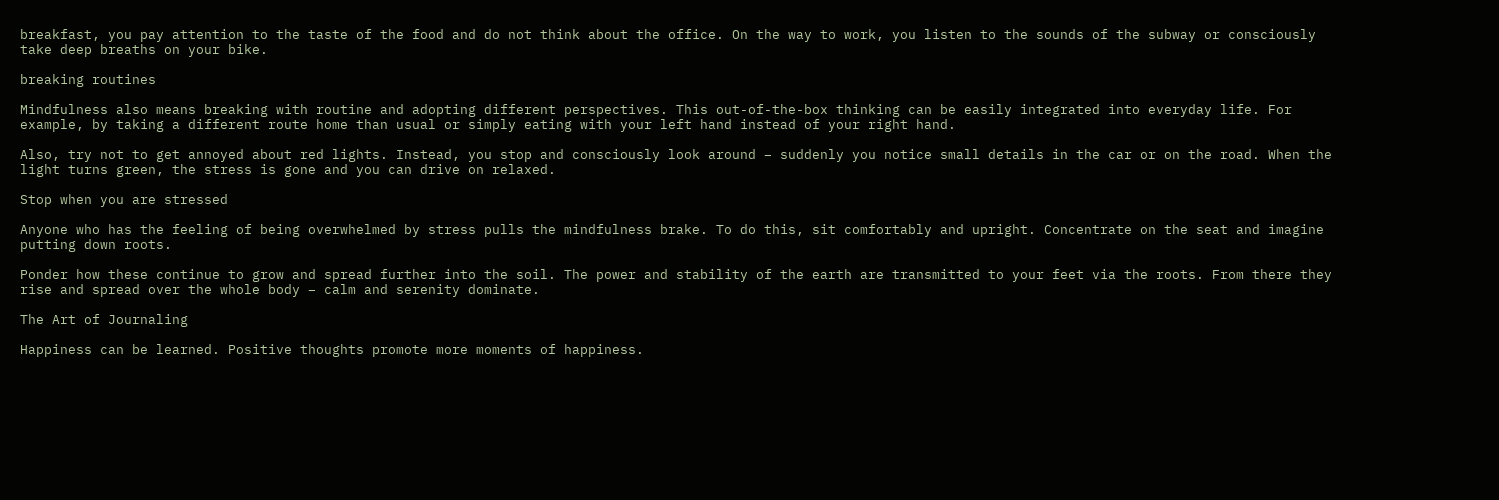breakfast, you pay attention to the taste of the food and do not think about the office. On the way to work, you listen to the sounds of the subway or consciously take deep breaths on your bike.

breaking routines

Mindfulness also means breaking with routine and adopting different perspectives. This out-of-the-box thinking can be easily integrated into everyday life. For example, by taking a different route home than usual or simply eating with your left hand instead of your right hand.

Also, try not to get annoyed about red lights. Instead, you stop and consciously look around – suddenly you notice small details in the car or on the road. When the light turns green, the stress is gone and you can drive on relaxed.

Stop when you are stressed

Anyone who has the feeling of being overwhelmed by stress pulls the mindfulness brake. To do this, sit comfortably and upright. Concentrate on the seat and imagine putting down roots.

Ponder how these continue to grow and spread further into the soil. The power and stability of the earth are transmitted to your feet via the roots. From there they rise and spread over the whole body – calm and serenity dominate.

The Art of Journaling

Happiness can be learned. Positive thoughts promote more moments of happiness.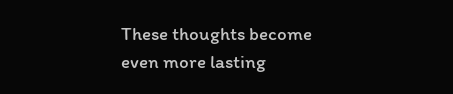These thoughts become even more lasting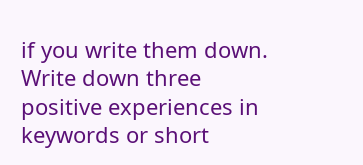if you write them down. Write down three positive experiences in keywords or short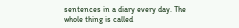sentences in a diary every day. The whole thing is called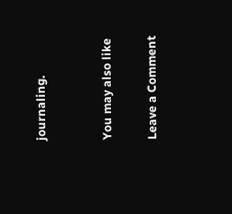journaling.


You may also like

Leave a Comment